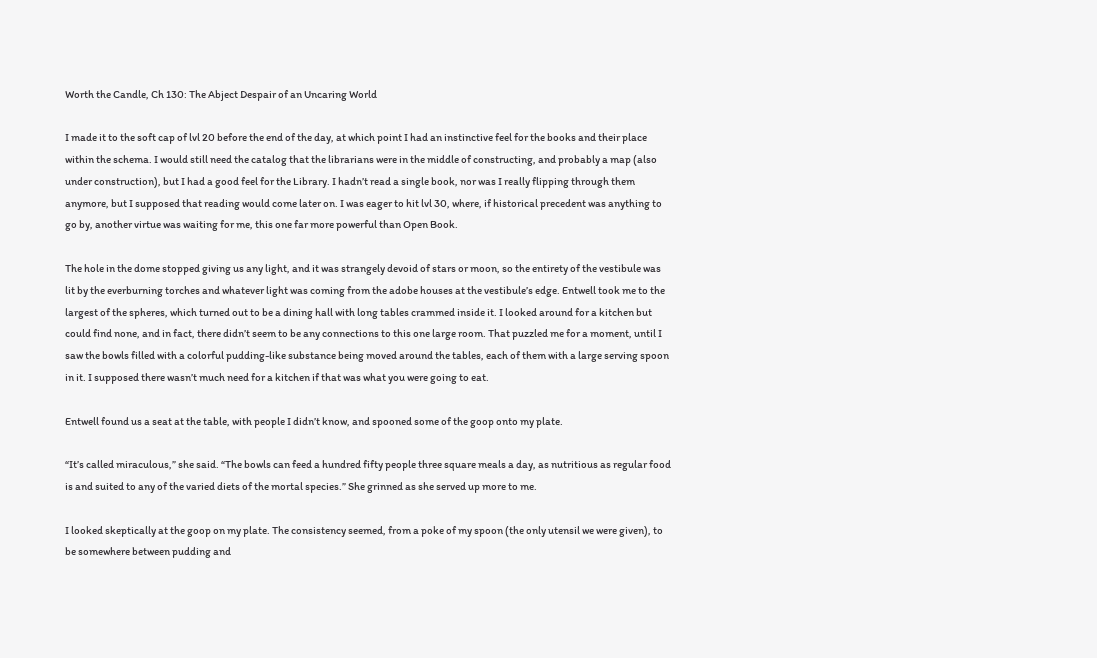Worth the Candle, Ch 130: The Abject Despair of an Uncaring World

I made it to the soft cap of lvl 20 before the end of the day, at which point I had an instinctive feel for the books and their place within the schema. I would still need the catalog that the librarians were in the middle of constructing, and probably a map (also under construction), but I had a good feel for the Library. I hadn’t read a single book, nor was I really flipping through them anymore, but I supposed that reading would come later on. I was eager to hit lvl 30, where, if historical precedent was anything to go by, another virtue was waiting for me, this one far more powerful than Open Book.

The hole in the dome stopped giving us any light, and it was strangely devoid of stars or moon, so the entirety of the vestibule was lit by the everburning torches and whatever light was coming from the adobe houses at the vestibule’s edge. Entwell took me to the largest of the spheres, which turned out to be a dining hall with long tables crammed inside it. I looked around for a kitchen but could find none, and in fact, there didn’t seem to be any connections to this one large room. That puzzled me for a moment, until I saw the bowls filled with a colorful pudding-like substance being moved around the tables, each of them with a large serving spoon in it. I supposed there wasn’t much need for a kitchen if that was what you were going to eat.

Entwell found us a seat at the table, with people I didn’t know, and spooned some of the goop onto my plate.

“It’s called miraculous,” she said. “The bowls can feed a hundred fifty people three square meals a day, as nutritious as regular food is and suited to any of the varied diets of the mortal species.” She grinned as she served up more to me.

I looked skeptically at the goop on my plate. The consistency seemed, from a poke of my spoon (the only utensil we were given), to be somewhere between pudding and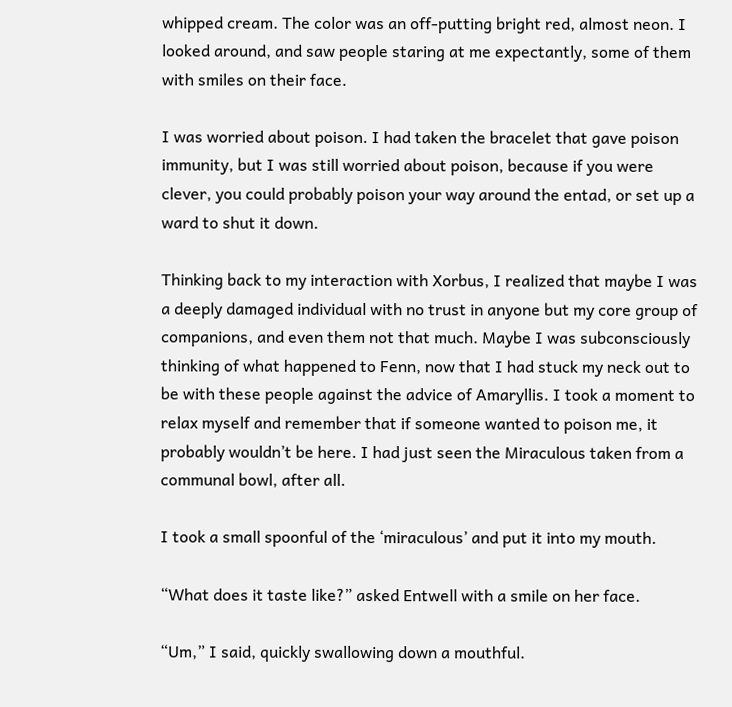whipped cream. The color was an off-putting bright red, almost neon. I looked around, and saw people staring at me expectantly, some of them with smiles on their face.

I was worried about poison. I had taken the bracelet that gave poison immunity, but I was still worried about poison, because if you were clever, you could probably poison your way around the entad, or set up a ward to shut it down.

Thinking back to my interaction with Xorbus, I realized that maybe I was a deeply damaged individual with no trust in anyone but my core group of companions, and even them not that much. Maybe I was subconsciously thinking of what happened to Fenn, now that I had stuck my neck out to be with these people against the advice of Amaryllis. I took a moment to relax myself and remember that if someone wanted to poison me, it probably wouldn’t be here. I had just seen the Miraculous taken from a communal bowl, after all.

I took a small spoonful of the ‘miraculous’ and put it into my mouth.

“What does it taste like?” asked Entwell with a smile on her face.

“Um,” I said, quickly swallowing down a mouthful.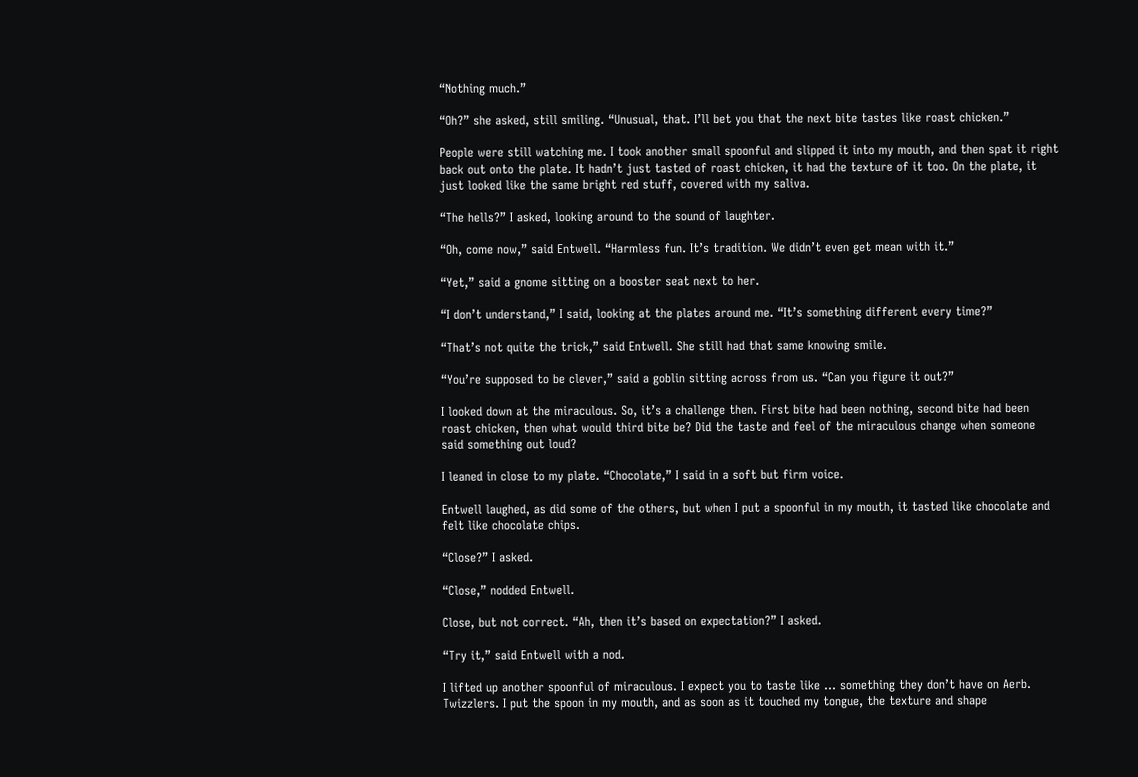“Nothing much.”

“Oh?” she asked, still smiling. “Unusual, that. I’ll bet you that the next bite tastes like roast chicken.”

People were still watching me. I took another small spoonful and slipped it into my mouth, and then spat it right back out onto the plate. It hadn’t just tasted of roast chicken, it had the texture of it too. On the plate, it just looked like the same bright red stuff, covered with my saliva.

“The hells?” I asked, looking around to the sound of laughter.

“Oh, come now,” said Entwell. “Harmless fun. It’s tradition. We didn’t even get mean with it.”

“Yet,” said a gnome sitting on a booster seat next to her.

“I don’t understand,” I said, looking at the plates around me. “It’s something different every time?”

“That’s not quite the trick,” said Entwell. She still had that same knowing smile.

“You’re supposed to be clever,” said a goblin sitting across from us. “Can you figure it out?”

I looked down at the miraculous. So, it’s a challenge then. First bite had been nothing, second bite had been roast chicken, then what would third bite be? Did the taste and feel of the miraculous change when someone said something out loud?

I leaned in close to my plate. “Chocolate,” I said in a soft but firm voice.

Entwell laughed, as did some of the others, but when I put a spoonful in my mouth, it tasted like chocolate and felt like chocolate chips.

“Close?” I asked.

“Close,” nodded Entwell.

Close, but not correct. “Ah, then it’s based on expectation?” I asked.

“Try it,” said Entwell with a nod.

I lifted up another spoonful of miraculous. I expect you to taste like … something they don’t have on Aerb. Twizzlers. I put the spoon in my mouth, and as soon as it touched my tongue, the texture and shape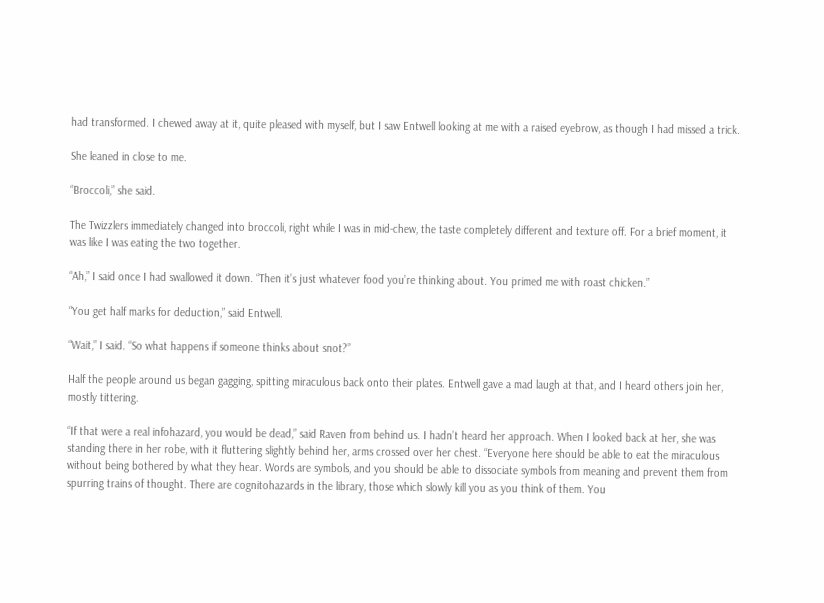had transformed. I chewed away at it, quite pleased with myself, but I saw Entwell looking at me with a raised eyebrow, as though I had missed a trick.

She leaned in close to me.

“Broccoli,” she said.

The Twizzlers immediately changed into broccoli, right while I was in mid-chew, the taste completely different and texture off. For a brief moment, it was like I was eating the two together.

“Ah,” I said once I had swallowed it down. “Then it’s just whatever food you’re thinking about. You primed me with roast chicken.”

“You get half marks for deduction,” said Entwell.

“Wait,” I said. “So what happens if someone thinks about snot?”

Half the people around us began gagging, spitting miraculous back onto their plates. Entwell gave a mad laugh at that, and I heard others join her, mostly tittering.

“If that were a real infohazard, you would be dead,” said Raven from behind us. I hadn’t heard her approach. When I looked back at her, she was standing there in her robe, with it fluttering slightly behind her, arms crossed over her chest. “Everyone here should be able to eat the miraculous without being bothered by what they hear. Words are symbols, and you should be able to dissociate symbols from meaning and prevent them from spurring trains of thought. There are cognitohazards in the library, those which slowly kill you as you think of them. You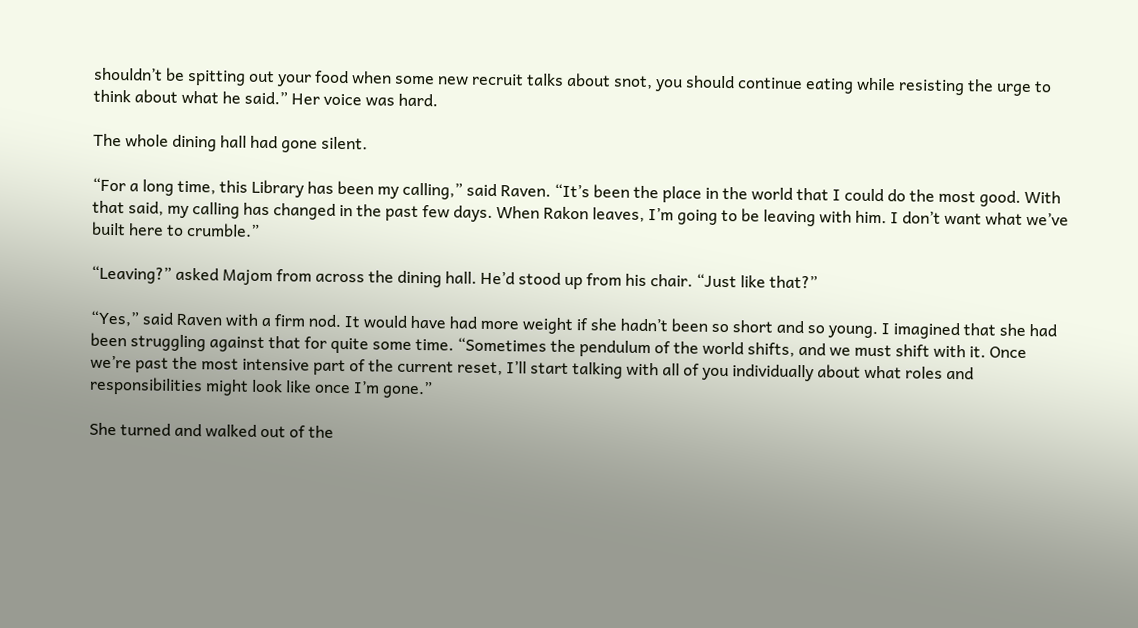shouldn’t be spitting out your food when some new recruit talks about snot, you should continue eating while resisting the urge to think about what he said.” Her voice was hard.

The whole dining hall had gone silent.

“For a long time, this Library has been my calling,” said Raven. “It’s been the place in the world that I could do the most good. With that said, my calling has changed in the past few days. When Rakon leaves, I’m going to be leaving with him. I don’t want what we’ve built here to crumble.”

“Leaving?” asked Majom from across the dining hall. He’d stood up from his chair. “Just like that?”

“Yes,” said Raven with a firm nod. It would have had more weight if she hadn’t been so short and so young. I imagined that she had been struggling against that for quite some time. “Sometimes the pendulum of the world shifts, and we must shift with it. Once we’re past the most intensive part of the current reset, I’ll start talking with all of you individually about what roles and responsibilities might look like once I’m gone.”

She turned and walked out of the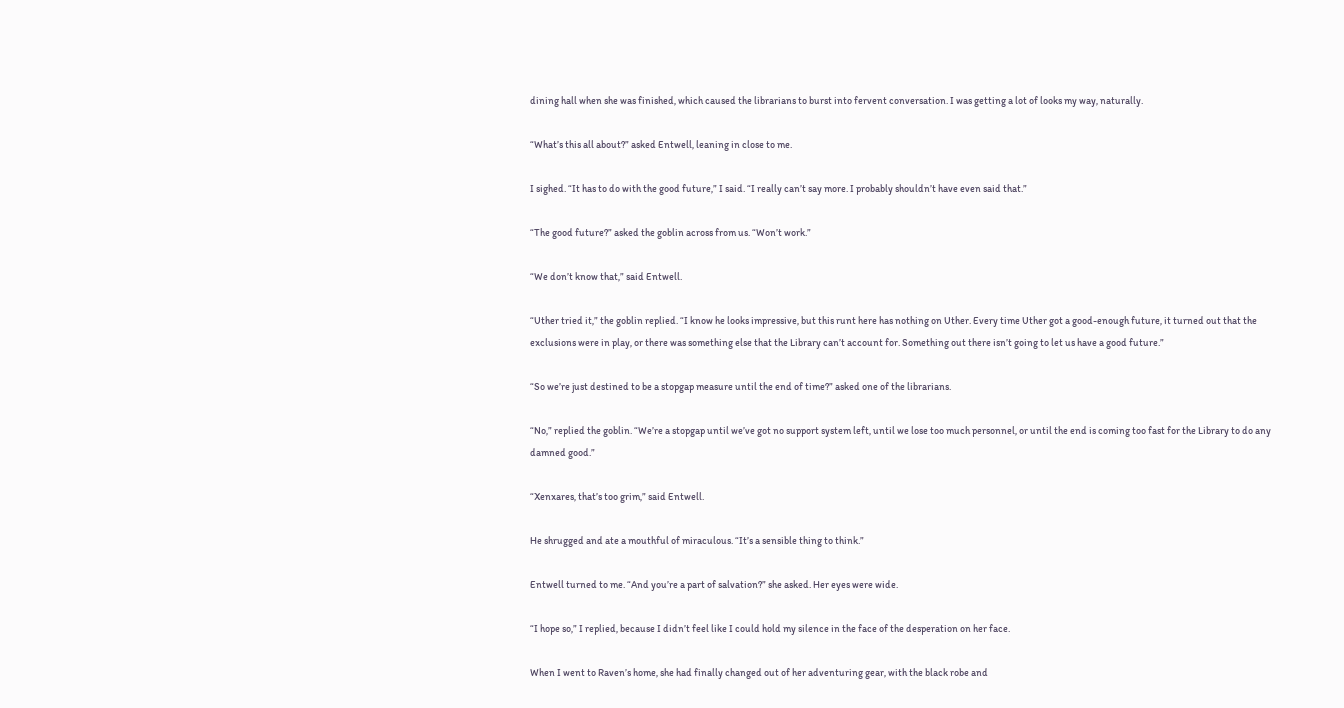dining hall when she was finished, which caused the librarians to burst into fervent conversation. I was getting a lot of looks my way, naturally.

“What’s this all about?” asked Entwell, leaning in close to me.

I sighed. “It has to do with the good future,” I said. “I really can’t say more. I probably shouldn’t have even said that.”

“The good future?” asked the goblin across from us. “Won’t work.”

“We don’t know that,” said Entwell.

“Uther tried it,” the goblin replied. “I know he looks impressive, but this runt here has nothing on Uther. Every time Uther got a good-enough future, it turned out that the exclusions were in play, or there was something else that the Library can’t account for. Something out there isn’t going to let us have a good future.”

“So we’re just destined to be a stopgap measure until the end of time?” asked one of the librarians.

“No,” replied the goblin. “We’re a stopgap until we’ve got no support system left, until we lose too much personnel, or until the end is coming too fast for the Library to do any damned good.”

“Xenxares, that’s too grim,” said Entwell.

He shrugged and ate a mouthful of miraculous. “It’s a sensible thing to think.”

Entwell turned to me. “And you’re a part of salvation?” she asked. Her eyes were wide.

“I hope so,” I replied, because I didn’t feel like I could hold my silence in the face of the desperation on her face.

When I went to Raven’s home, she had finally changed out of her adventuring gear, with the black robe and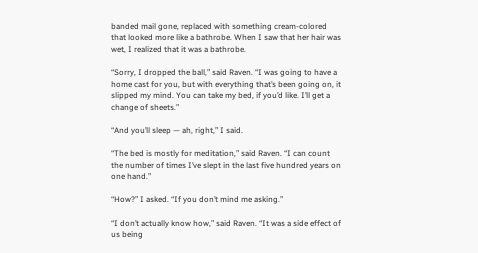banded mail gone, replaced with something cream-colored that looked more like a bathrobe. When I saw that her hair was wet, I realized that it was a bathrobe.

“Sorry, I dropped the ball,” said Raven. “I was going to have a home cast for you, but with everything that’s been going on, it slipped my mind. You can take my bed, if you’d like. I’ll get a change of sheets.”

“And you’ll sleep — ah, right,” I said.

“The bed is mostly for meditation,” said Raven. “I can count the number of times I’ve slept in the last five hundred years on one hand.”

“How?” I asked. “If you don’t mind me asking.”

“I don’t actually know how,” said Raven. “It was a side effect of us being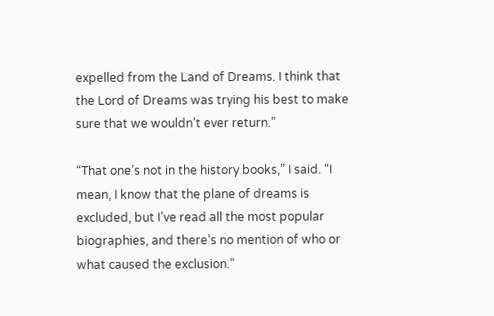expelled from the Land of Dreams. I think that the Lord of Dreams was trying his best to make sure that we wouldn’t ever return.”

“That one’s not in the history books,” I said. “I mean, I know that the plane of dreams is excluded, but I’ve read all the most popular biographies, and there’s no mention of who or what caused the exclusion.”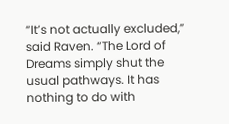“It’s not actually excluded,” said Raven. “The Lord of Dreams simply shut the usual pathways. It has nothing to do with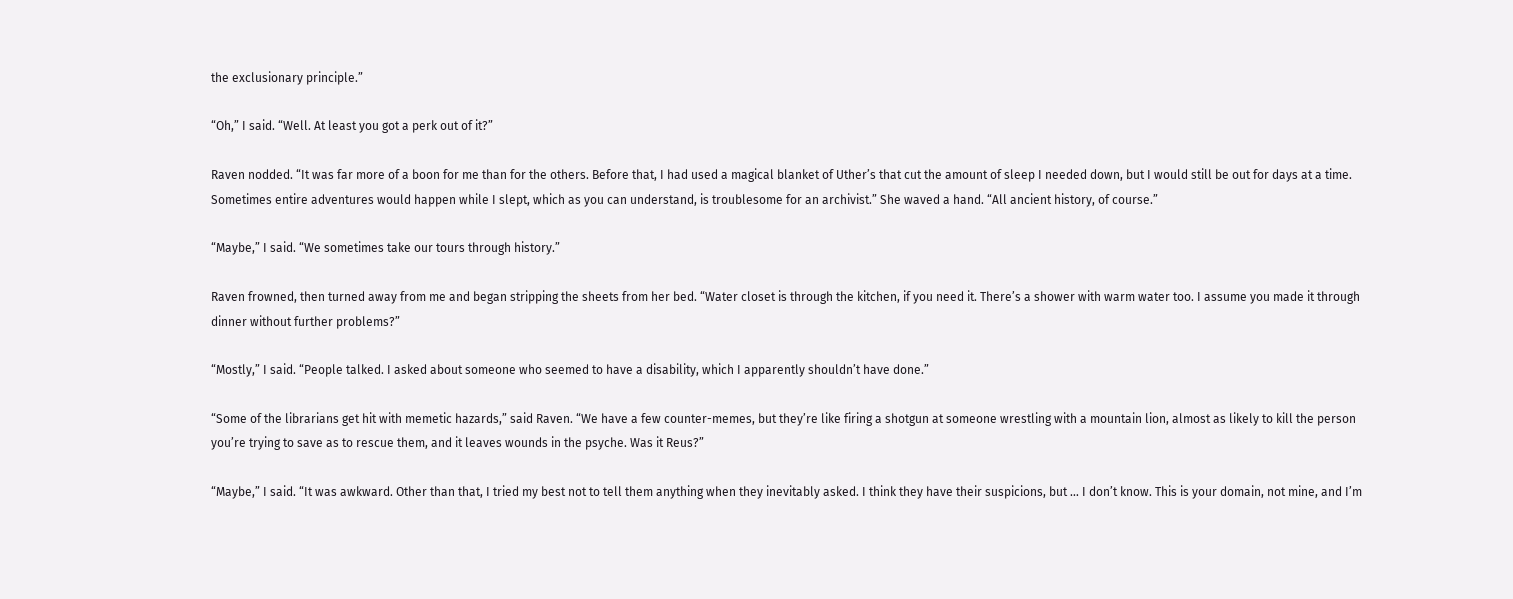the exclusionary principle.”

“Oh,” I said. “Well. At least you got a perk out of it?”

Raven nodded. “It was far more of a boon for me than for the others. Before that, I had used a magical blanket of Uther’s that cut the amount of sleep I needed down, but I would still be out for days at a time. Sometimes entire adventures would happen while I slept, which as you can understand, is troublesome for an archivist.” She waved a hand. “All ancient history, of course.”

“Maybe,” I said. “We sometimes take our tours through history.”

Raven frowned, then turned away from me and began stripping the sheets from her bed. “Water closet is through the kitchen, if you need it. There’s a shower with warm water too. I assume you made it through dinner without further problems?”

“Mostly,” I said. “People talked. I asked about someone who seemed to have a disability, which I apparently shouldn’t have done.”

“Some of the librarians get hit with memetic hazards,” said Raven. “We have a few counter-memes, but they’re like firing a shotgun at someone wrestling with a mountain lion, almost as likely to kill the person you’re trying to save as to rescue them, and it leaves wounds in the psyche. Was it Reus?”

“Maybe,” I said. “It was awkward. Other than that, I tried my best not to tell them anything when they inevitably asked. I think they have their suspicions, but … I don’t know. This is your domain, not mine, and I’m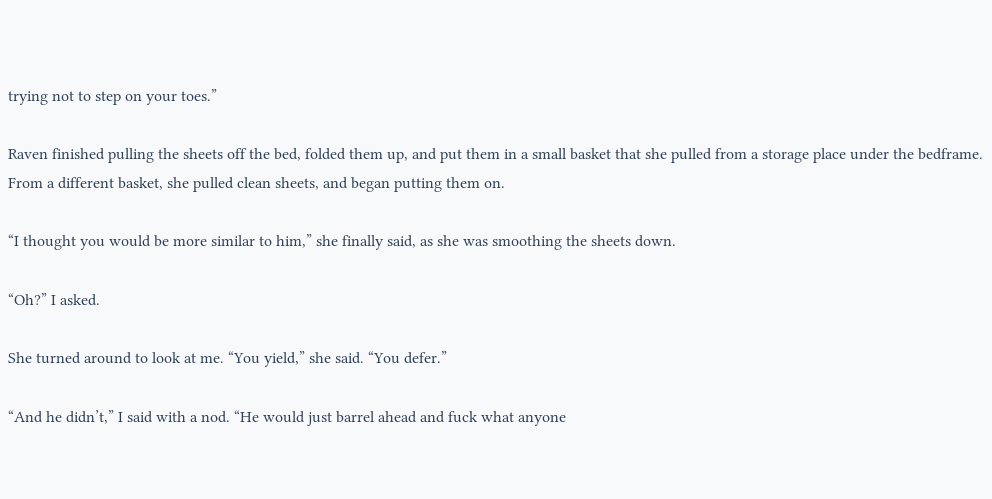trying not to step on your toes.”

Raven finished pulling the sheets off the bed, folded them up, and put them in a small basket that she pulled from a storage place under the bedframe. From a different basket, she pulled clean sheets, and began putting them on.

“I thought you would be more similar to him,” she finally said, as she was smoothing the sheets down.

“Oh?” I asked.

She turned around to look at me. “You yield,” she said. “You defer.”

“And he didn’t,” I said with a nod. “He would just barrel ahead and fuck what anyone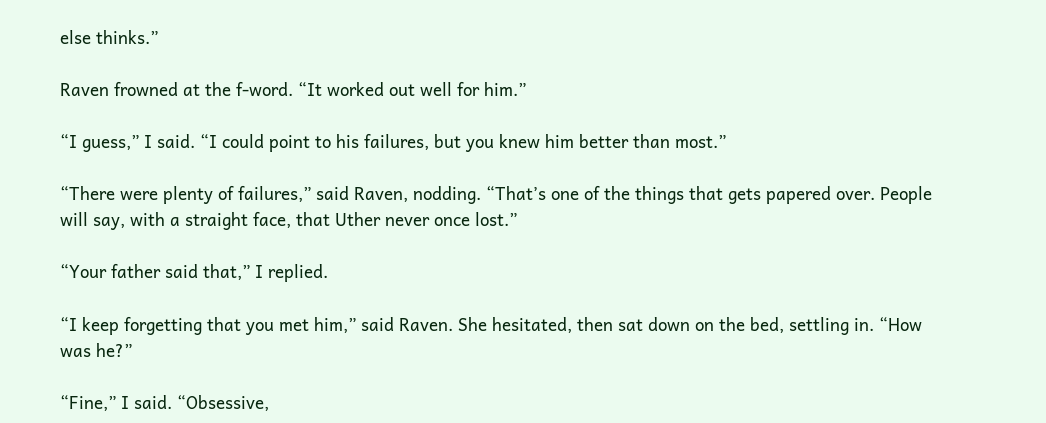else thinks.”

Raven frowned at the f-word. “It worked out well for him.”

“I guess,” I said. “I could point to his failures, but you knew him better than most.”

“There were plenty of failures,” said Raven, nodding. “That’s one of the things that gets papered over. People will say, with a straight face, that Uther never once lost.”

“Your father said that,” I replied.

“I keep forgetting that you met him,” said Raven. She hesitated, then sat down on the bed, settling in. “How was he?”

“Fine,” I said. “Obsessive,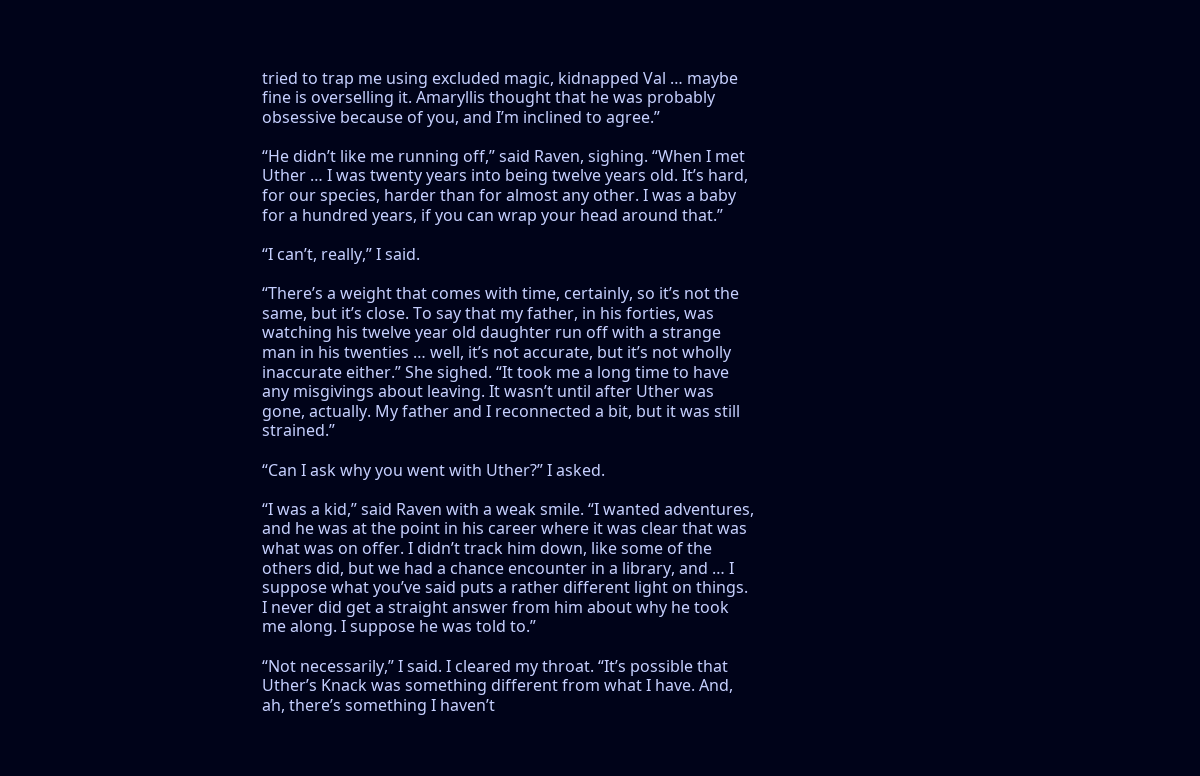tried to trap me using excluded magic, kidnapped Val … maybe fine is overselling it. Amaryllis thought that he was probably obsessive because of you, and I’m inclined to agree.”

“He didn’t like me running off,” said Raven, sighing. “When I met Uther … I was twenty years into being twelve years old. It’s hard, for our species, harder than for almost any other. I was a baby for a hundred years, if you can wrap your head around that.”

“I can’t, really,” I said.

“There’s a weight that comes with time, certainly, so it’s not the same, but it’s close. To say that my father, in his forties, was watching his twelve year old daughter run off with a strange man in his twenties … well, it’s not accurate, but it’s not wholly inaccurate either.” She sighed. “It took me a long time to have any misgivings about leaving. It wasn’t until after Uther was gone, actually. My father and I reconnected a bit, but it was still strained.”

“Can I ask why you went with Uther?” I asked.

“I was a kid,” said Raven with a weak smile. “I wanted adventures, and he was at the point in his career where it was clear that was what was on offer. I didn’t track him down, like some of the others did, but we had a chance encounter in a library, and … I suppose what you’ve said puts a rather different light on things. I never did get a straight answer from him about why he took me along. I suppose he was told to.”

“Not necessarily,” I said. I cleared my throat. “It’s possible that Uther’s Knack was something different from what I have. And, ah, there’s something I haven’t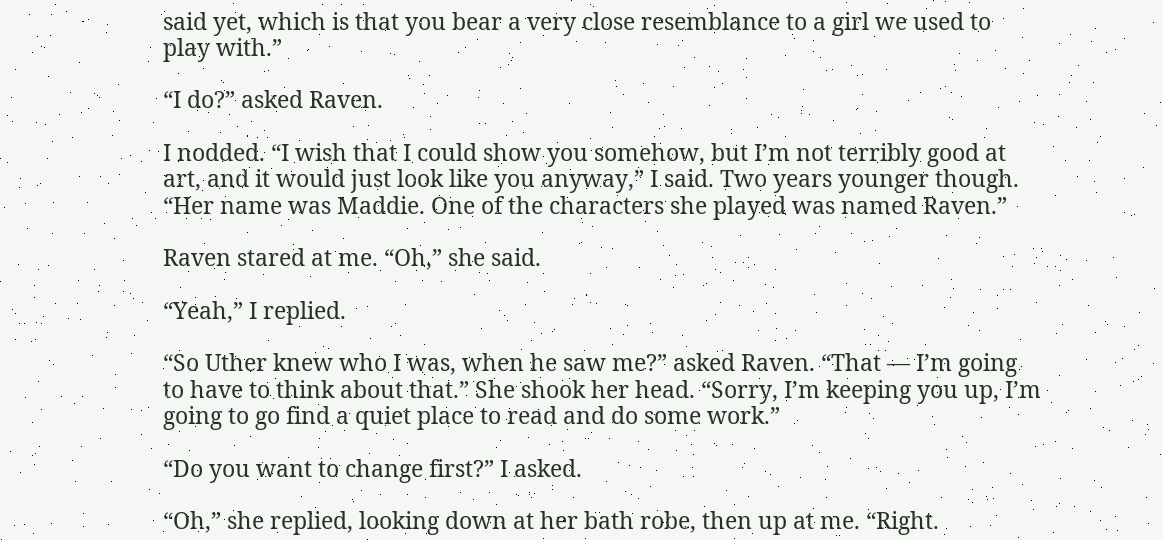said yet, which is that you bear a very close resemblance to a girl we used to play with.”

“I do?” asked Raven.

I nodded. “I wish that I could show you somehow, but I’m not terribly good at art, and it would just look like you anyway,” I said. Two years younger though. “Her name was Maddie. One of the characters she played was named Raven.”

Raven stared at me. “Oh,” she said.

“Yeah,” I replied.

“So Uther knew who I was, when he saw me?” asked Raven. “That — I’m going to have to think about that.” She shook her head. “Sorry, I’m keeping you up, I’m going to go find a quiet place to read and do some work.”

“Do you want to change first?” I asked.

“Oh,” she replied, looking down at her bath robe, then up at me. “Right.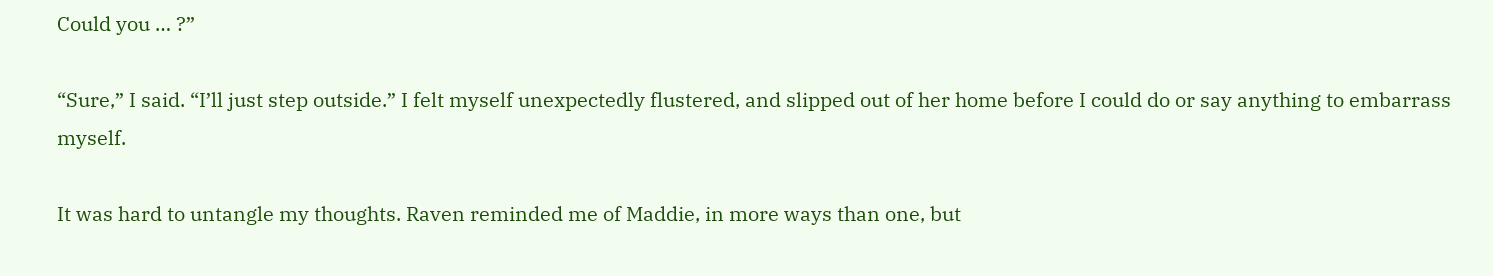Could you … ?”

“Sure,” I said. “I’ll just step outside.” I felt myself unexpectedly flustered, and slipped out of her home before I could do or say anything to embarrass myself.

It was hard to untangle my thoughts. Raven reminded me of Maddie, in more ways than one, but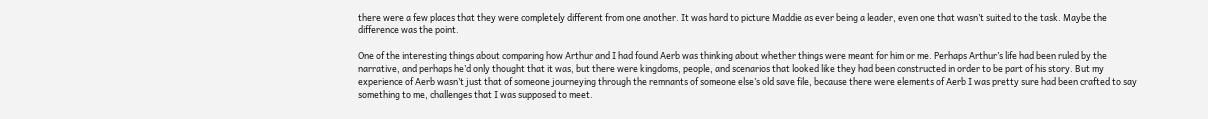there were a few places that they were completely different from one another. It was hard to picture Maddie as ever being a leader, even one that wasn’t suited to the task. Maybe the difference was the point.

One of the interesting things about comparing how Arthur and I had found Aerb was thinking about whether things were meant for him or me. Perhaps Arthur’s life had been ruled by the narrative, and perhaps he’d only thought that it was, but there were kingdoms, people, and scenarios that looked like they had been constructed in order to be part of his story. But my experience of Aerb wasn’t just that of someone journeying through the remnants of someone else’s old save file, because there were elements of Aerb I was pretty sure had been crafted to say something to me, challenges that I was supposed to meet.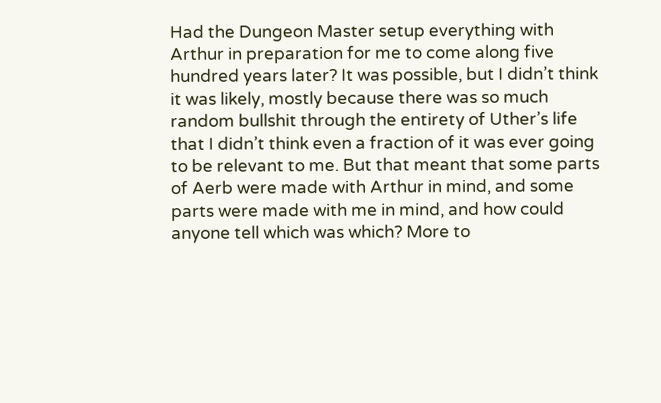Had the Dungeon Master setup everything with Arthur in preparation for me to come along five hundred years later? It was possible, but I didn’t think it was likely, mostly because there was so much random bullshit through the entirety of Uther’s life that I didn’t think even a fraction of it was ever going to be relevant to me. But that meant that some parts of Aerb were made with Arthur in mind, and some parts were made with me in mind, and how could anyone tell which was which? More to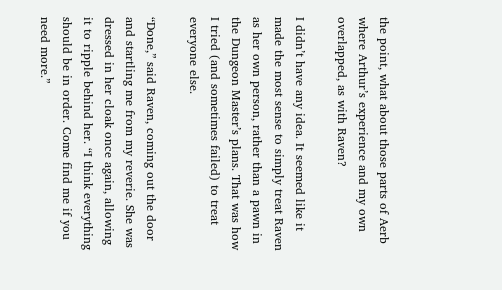the point, what about those parts of Aerb where Arthur’s experience and my own overlapped, as with Raven?

I didn’t have any idea. It seemed like it made the most sense to simply treat Raven as her own person, rather than a pawn in the Dungeon Master’s plans. That was how I tried (and sometimes failed) to treat everyone else.

“Done,” said Raven, coming out the door and startling me from my reverie. She was dressed in her cloak once again, allowing it to ripple behind her. “I think everything should be in order. Come find me if you need more.”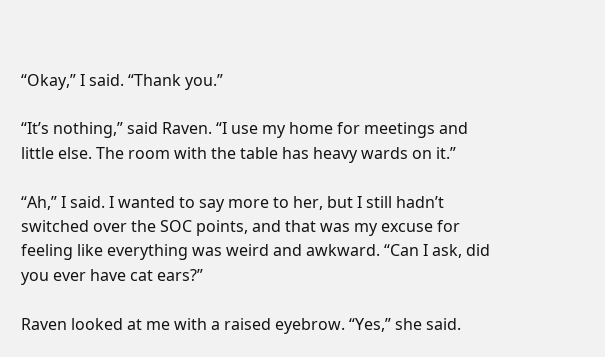“Okay,” I said. “Thank you.”

“It’s nothing,” said Raven. “I use my home for meetings and little else. The room with the table has heavy wards on it.”

“Ah,” I said. I wanted to say more to her, but I still hadn’t switched over the SOC points, and that was my excuse for feeling like everything was weird and awkward. “Can I ask, did you ever have cat ears?”

Raven looked at me with a raised eyebrow. “Yes,” she said.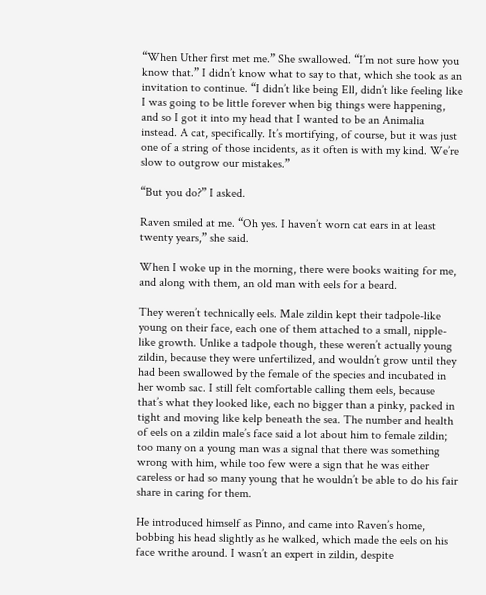“When Uther first met me.” She swallowed. “I’m not sure how you know that.” I didn’t know what to say to that, which she took as an invitation to continue. “I didn’t like being Ell, didn’t like feeling like I was going to be little forever when big things were happening, and so I got it into my head that I wanted to be an Animalia instead. A cat, specifically. It’s mortifying, of course, but it was just one of a string of those incidents, as it often is with my kind. We’re slow to outgrow our mistakes.”

“But you do?” I asked.

Raven smiled at me. “Oh yes. I haven’t worn cat ears in at least twenty years,” she said.

When I woke up in the morning, there were books waiting for me, and along with them, an old man with eels for a beard.

They weren’t technically eels. Male zildin kept their tadpole-like young on their face, each one of them attached to a small, nipple-like growth. Unlike a tadpole though, these weren’t actually young zildin, because they were unfertilized, and wouldn’t grow until they had been swallowed by the female of the species and incubated in her womb sac. I still felt comfortable calling them eels, because that’s what they looked like, each no bigger than a pinky, packed in tight and moving like kelp beneath the sea. The number and health of eels on a zildin male’s face said a lot about him to female zildin; too many on a young man was a signal that there was something wrong with him, while too few were a sign that he was either careless or had so many young that he wouldn’t be able to do his fair share in caring for them.

He introduced himself as Pinno, and came into Raven’s home, bobbing his head slightly as he walked, which made the eels on his face writhe around. I wasn’t an expert in zildin, despite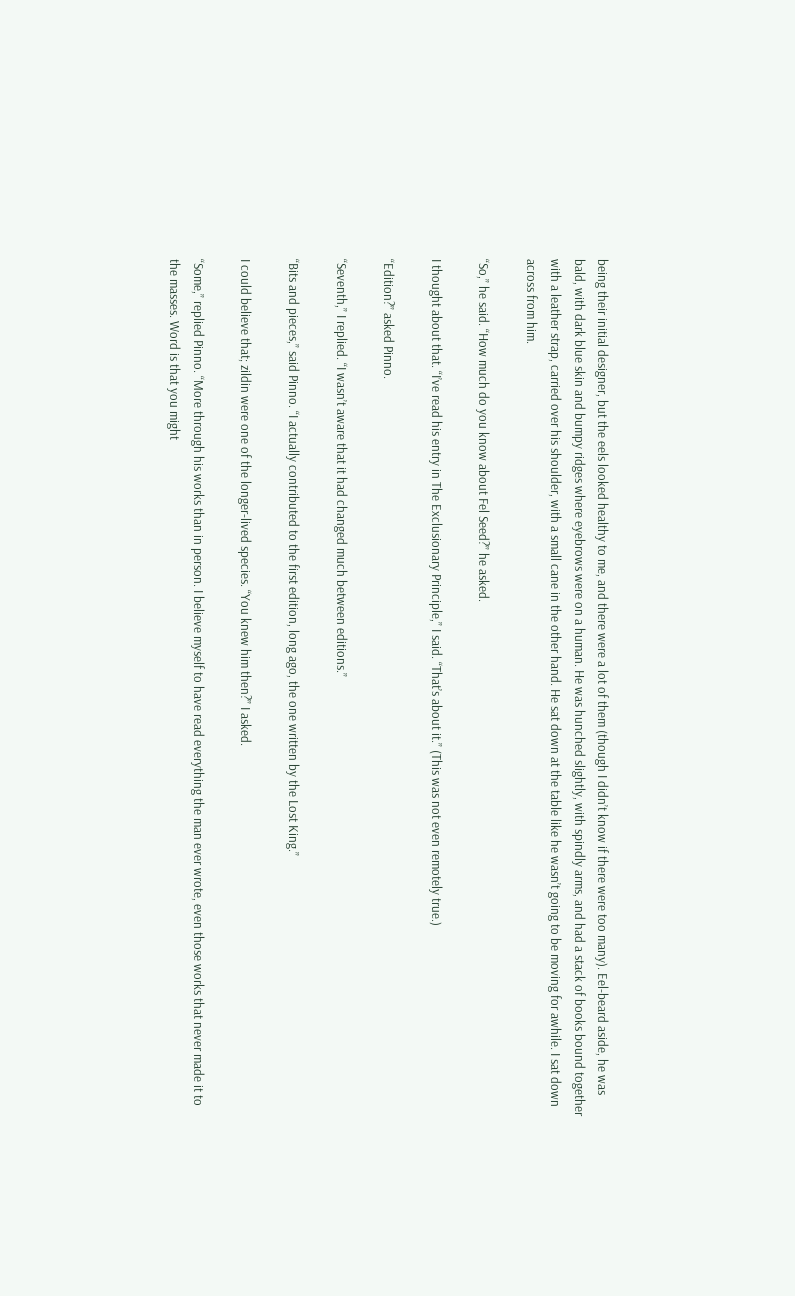being their initial designer, but the eels looked healthy to me, and there were a lot of them (though I didn’t know if there were too many). Eel-beard aside, he was bald, with dark blue skin and bumpy ridges where eyebrows were on a human. He was hunched slightly, with spindly arms, and had a stack of books bound together with a leather strap, carried over his shoulder, with a small cane in the other hand. He sat down at the table like he wasn’t going to be moving for awhile. I sat down across from him.

“So,” he said. “How much do you know about Fel Seed?” he asked.

I thought about that. “I’ve read his entry in The Exclusionary Principle,” I said. “That’s about it.” (This was not even remotely true.)

“Edition?” asked Pinno.

“Seventh,” I replied. “I wasn’t aware that it had changed much between editions.”

“Bits and pieces,” said Pinno. “I actually contributed to the first edition, long ago, the one written by the Lost King.”

I could believe that; zildin were one of the longer-lived species. “You knew him then?” I asked.

“Some,” replied Pinno. “More through his works than in person. I believe myself to have read everything the man ever wrote, even those works that never made it to the masses. Word is that you might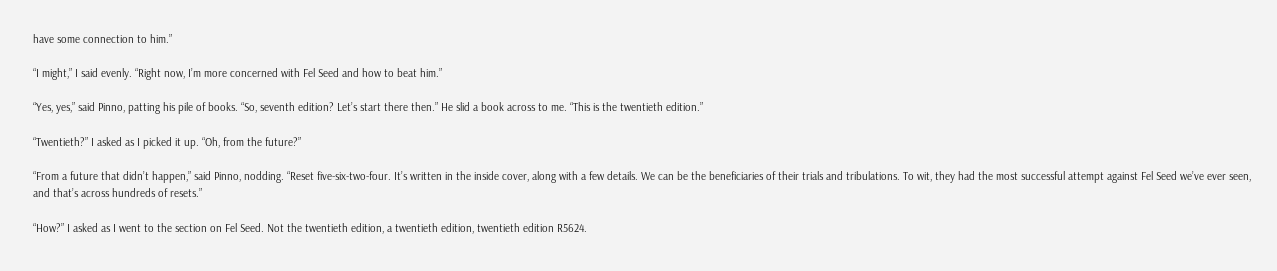have some connection to him.”

“I might,” I said evenly. “Right now, I’m more concerned with Fel Seed and how to beat him.”

“Yes, yes,” said Pinno, patting his pile of books. “So, seventh edition? Let’s start there then.” He slid a book across to me. “This is the twentieth edition.”

“Twentieth?” I asked as I picked it up. “Oh, from the future?”

“From a future that didn’t happen,” said Pinno, nodding. “Reset five-six-two-four. It’s written in the inside cover, along with a few details. We can be the beneficiaries of their trials and tribulations. To wit, they had the most successful attempt against Fel Seed we’ve ever seen, and that’s across hundreds of resets.”

“How?” I asked as I went to the section on Fel Seed. Not the twentieth edition, a twentieth edition, twentieth edition R5624.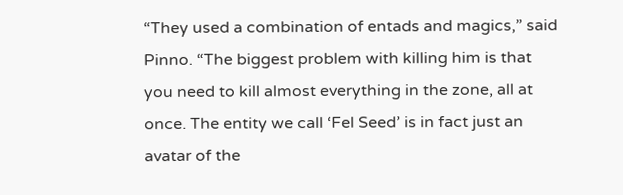“They used a combination of entads and magics,” said Pinno. “The biggest problem with killing him is that you need to kill almost everything in the zone, all at once. The entity we call ‘Fel Seed’ is in fact just an avatar of the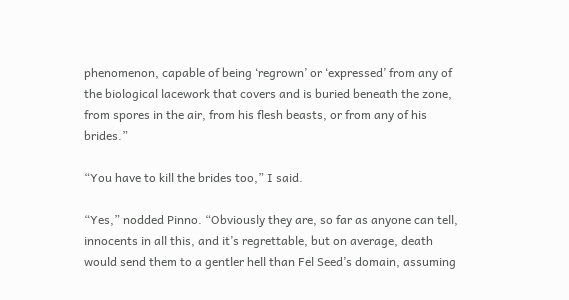phenomenon, capable of being ‘regrown’ or ‘expressed’ from any of the biological lacework that covers and is buried beneath the zone, from spores in the air, from his flesh beasts, or from any of his brides.”

“You have to kill the brides too,” I said.

“Yes,” nodded Pinno. “Obviously they are, so far as anyone can tell, innocents in all this, and it’s regrettable, but on average, death would send them to a gentler hell than Fel Seed’s domain, assuming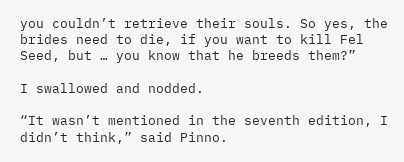you couldn’t retrieve their souls. So yes, the brides need to die, if you want to kill Fel Seed, but … you know that he breeds them?”

I swallowed and nodded.

“It wasn’t mentioned in the seventh edition, I didn’t think,” said Pinno.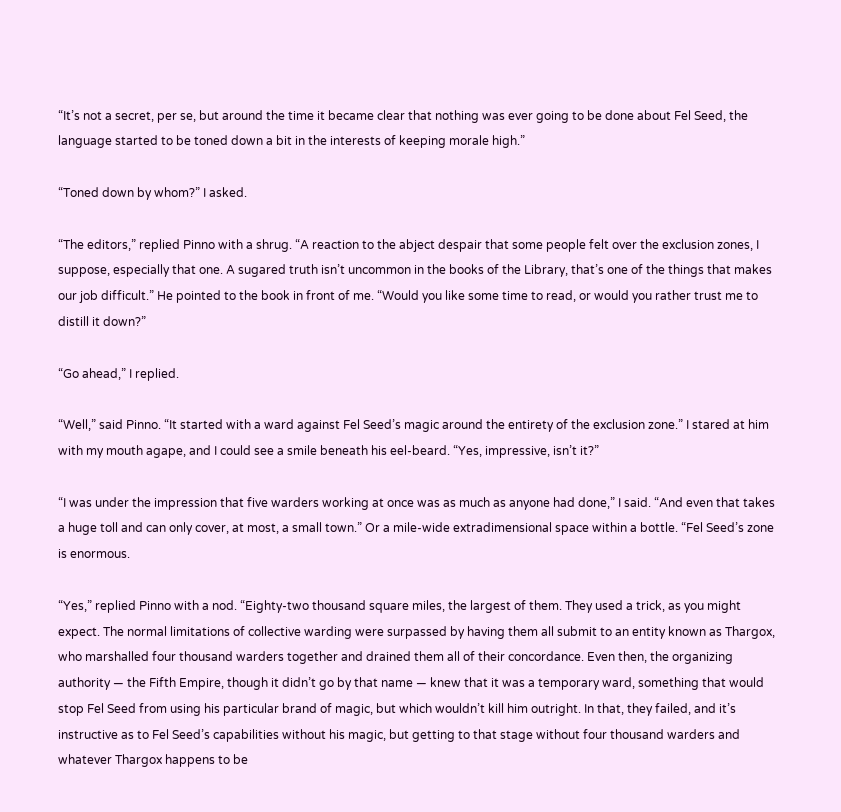“It’s not a secret, per se, but around the time it became clear that nothing was ever going to be done about Fel Seed, the language started to be toned down a bit in the interests of keeping morale high.”

“Toned down by whom?” I asked.

“The editors,” replied Pinno with a shrug. “A reaction to the abject despair that some people felt over the exclusion zones, I suppose, especially that one. A sugared truth isn’t uncommon in the books of the Library, that’s one of the things that makes our job difficult.” He pointed to the book in front of me. “Would you like some time to read, or would you rather trust me to distill it down?”

“Go ahead,” I replied.

“Well,” said Pinno. “It started with a ward against Fel Seed’s magic around the entirety of the exclusion zone.” I stared at him with my mouth agape, and I could see a smile beneath his eel-beard. “Yes, impressive, isn’t it?”

“I was under the impression that five warders working at once was as much as anyone had done,” I said. “And even that takes a huge toll and can only cover, at most, a small town.” Or a mile-wide extradimensional space within a bottle. “Fel Seed’s zone is enormous.

“Yes,” replied Pinno with a nod. “Eighty-two thousand square miles, the largest of them. They used a trick, as you might expect. The normal limitations of collective warding were surpassed by having them all submit to an entity known as Thargox, who marshalled four thousand warders together and drained them all of their concordance. Even then, the organizing authority — the Fifth Empire, though it didn’t go by that name — knew that it was a temporary ward, something that would stop Fel Seed from using his particular brand of magic, but which wouldn’t kill him outright. In that, they failed, and it’s instructive as to Fel Seed’s capabilities without his magic, but getting to that stage without four thousand warders and whatever Thargox happens to be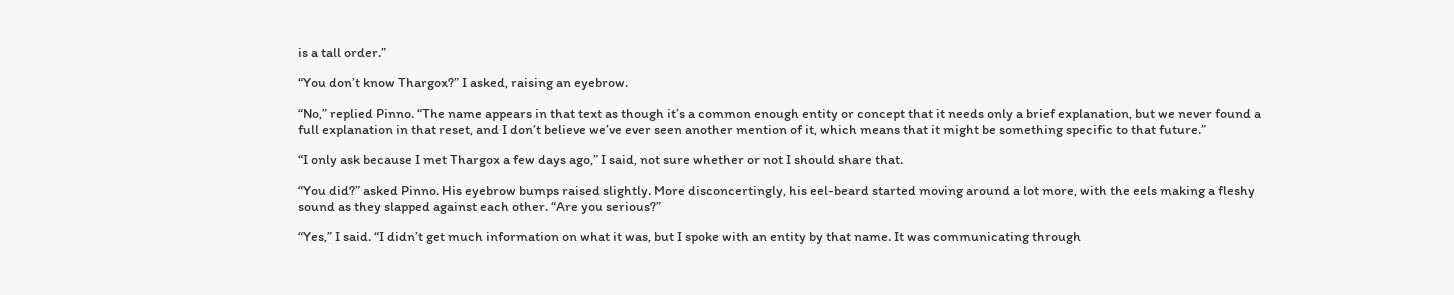is a tall order.”

“You don’t know Thargox?” I asked, raising an eyebrow.

“No,” replied Pinno. “The name appears in that text as though it’s a common enough entity or concept that it needs only a brief explanation, but we never found a full explanation in that reset, and I don’t believe we’ve ever seen another mention of it, which means that it might be something specific to that future.”

“I only ask because I met Thargox a few days ago,” I said, not sure whether or not I should share that.

“You did?” asked Pinno. His eyebrow bumps raised slightly. More disconcertingly, his eel-beard started moving around a lot more, with the eels making a fleshy sound as they slapped against each other. “Are you serious?”

“Yes,” I said. “I didn’t get much information on what it was, but I spoke with an entity by that name. It was communicating through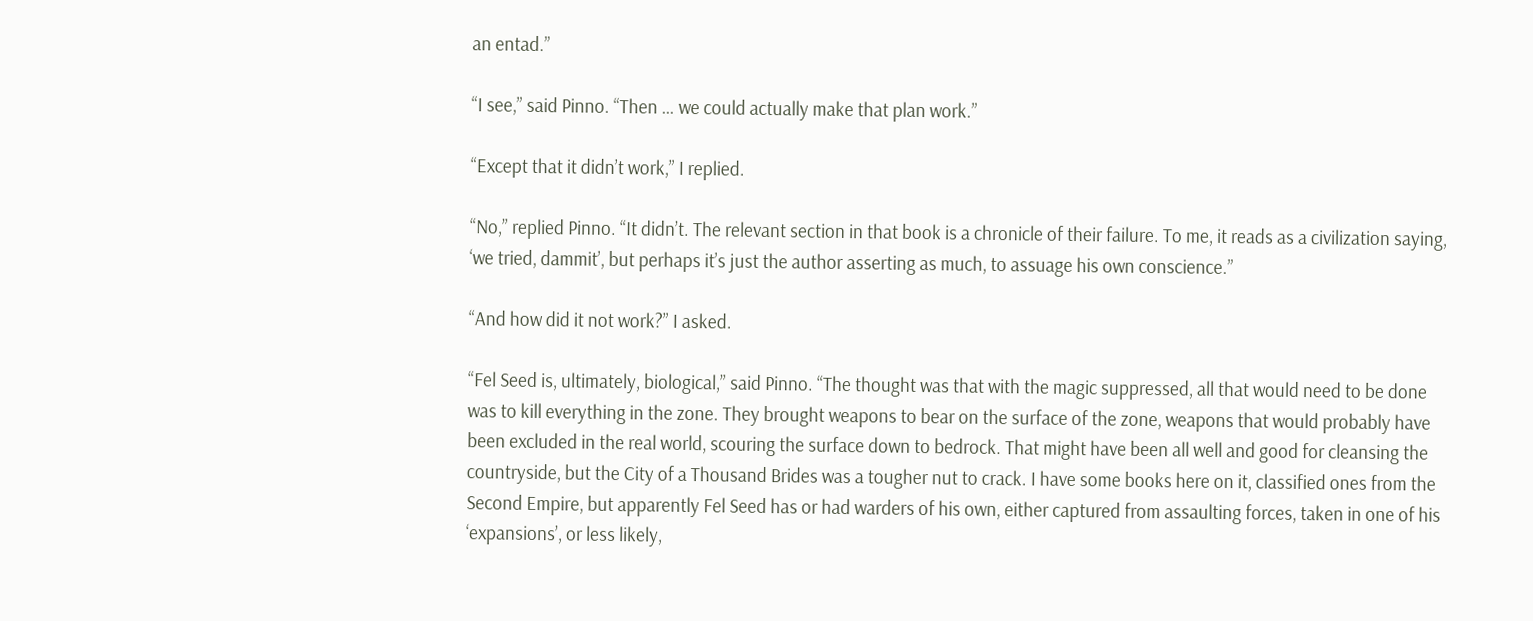an entad.”

“I see,” said Pinno. “Then … we could actually make that plan work.”

“Except that it didn’t work,” I replied.

“No,” replied Pinno. “It didn’t. The relevant section in that book is a chronicle of their failure. To me, it reads as a civilization saying, ‘we tried, dammit’, but perhaps it’s just the author asserting as much, to assuage his own conscience.”

“And how did it not work?” I asked.

“Fel Seed is, ultimately, biological,” said Pinno. “The thought was that with the magic suppressed, all that would need to be done was to kill everything in the zone. They brought weapons to bear on the surface of the zone, weapons that would probably have been excluded in the real world, scouring the surface down to bedrock. That might have been all well and good for cleansing the countryside, but the City of a Thousand Brides was a tougher nut to crack. I have some books here on it, classified ones from the Second Empire, but apparently Fel Seed has or had warders of his own, either captured from assaulting forces, taken in one of his ‘expansions’, or less likely,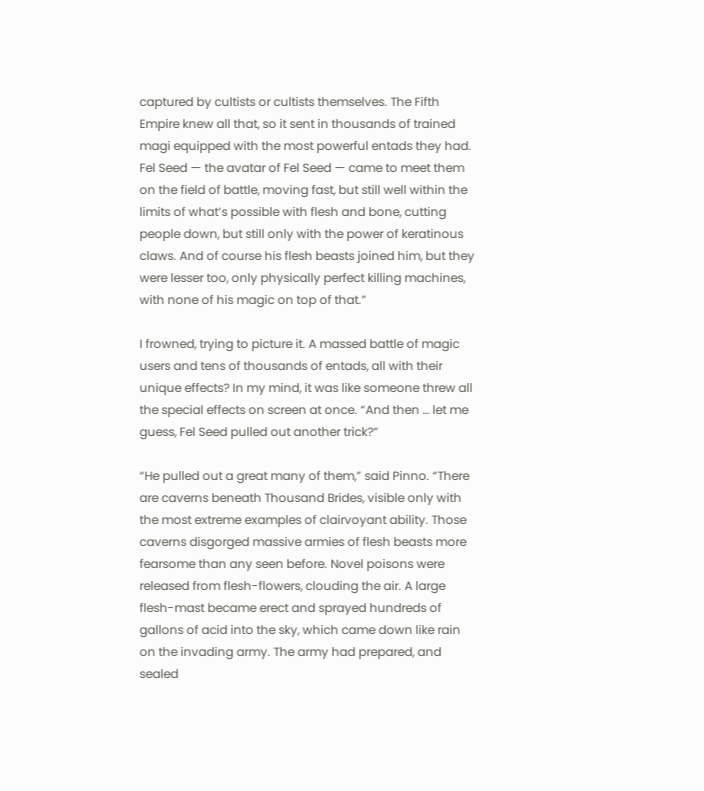captured by cultists or cultists themselves. The Fifth Empire knew all that, so it sent in thousands of trained magi equipped with the most powerful entads they had. Fel Seed — the avatar of Fel Seed — came to meet them on the field of battle, moving fast, but still well within the limits of what’s possible with flesh and bone, cutting people down, but still only with the power of keratinous claws. And of course his flesh beasts joined him, but they were lesser too, only physically perfect killing machines, with none of his magic on top of that.”

I frowned, trying to picture it. A massed battle of magic users and tens of thousands of entads, all with their unique effects? In my mind, it was like someone threw all the special effects on screen at once. “And then … let me guess, Fel Seed pulled out another trick?”

“He pulled out a great many of them,” said Pinno. “There are caverns beneath Thousand Brides, visible only with the most extreme examples of clairvoyant ability. Those caverns disgorged massive armies of flesh beasts more fearsome than any seen before. Novel poisons were released from flesh-flowers, clouding the air. A large flesh-mast became erect and sprayed hundreds of gallons of acid into the sky, which came down like rain on the invading army. The army had prepared, and sealed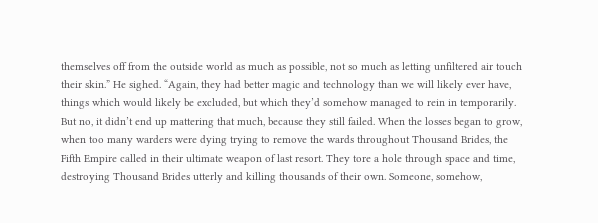themselves off from the outside world as much as possible, not so much as letting unfiltered air touch their skin.” He sighed. “Again, they had better magic and technology than we will likely ever have, things which would likely be excluded, but which they’d somehow managed to rein in temporarily. But no, it didn’t end up mattering that much, because they still failed. When the losses began to grow, when too many warders were dying trying to remove the wards throughout Thousand Brides, the Fifth Empire called in their ultimate weapon of last resort. They tore a hole through space and time, destroying Thousand Brides utterly and killing thousands of their own. Someone, somehow,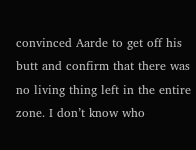convinced Aarde to get off his butt and confirm that there was no living thing left in the entire zone. I don’t know who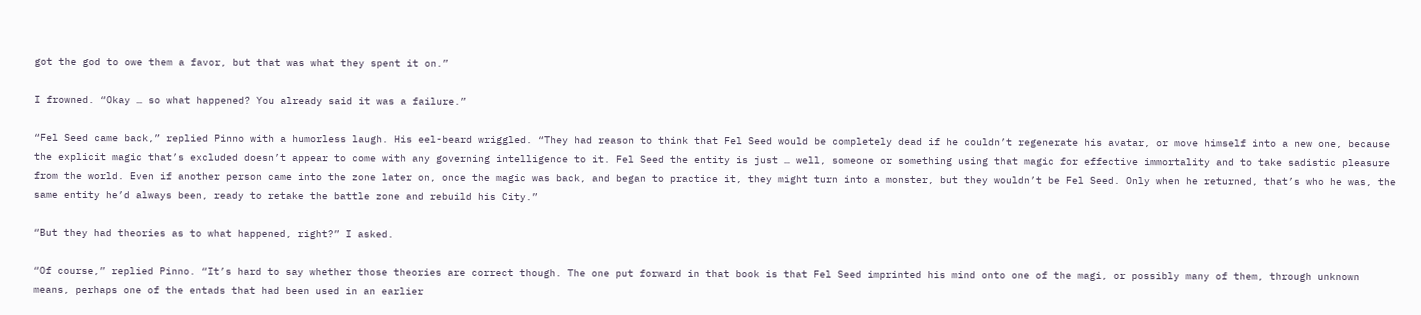got the god to owe them a favor, but that was what they spent it on.”

I frowned. “Okay … so what happened? You already said it was a failure.”

“Fel Seed came back,” replied Pinno with a humorless laugh. His eel-beard wriggled. “They had reason to think that Fel Seed would be completely dead if he couldn’t regenerate his avatar, or move himself into a new one, because the explicit magic that’s excluded doesn’t appear to come with any governing intelligence to it. Fel Seed the entity is just … well, someone or something using that magic for effective immortality and to take sadistic pleasure from the world. Even if another person came into the zone later on, once the magic was back, and began to practice it, they might turn into a monster, but they wouldn’t be Fel Seed. Only when he returned, that’s who he was, the same entity he’d always been, ready to retake the battle zone and rebuild his City.”

“But they had theories as to what happened, right?” I asked.

“Of course,” replied Pinno. “It’s hard to say whether those theories are correct though. The one put forward in that book is that Fel Seed imprinted his mind onto one of the magi, or possibly many of them, through unknown means, perhaps one of the entads that had been used in an earlier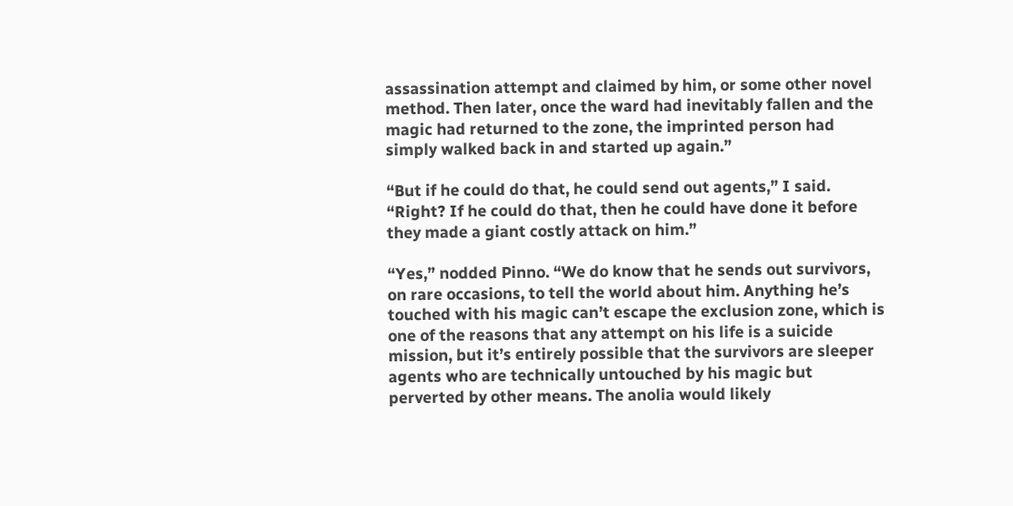assassination attempt and claimed by him, or some other novel method. Then later, once the ward had inevitably fallen and the magic had returned to the zone, the imprinted person had simply walked back in and started up again.”

“But if he could do that, he could send out agents,” I said. “Right? If he could do that, then he could have done it before they made a giant costly attack on him.”

“Yes,” nodded Pinno. “We do know that he sends out survivors, on rare occasions, to tell the world about him. Anything he’s touched with his magic can’t escape the exclusion zone, which is one of the reasons that any attempt on his life is a suicide mission, but it’s entirely possible that the survivors are sleeper agents who are technically untouched by his magic but perverted by other means. The anolia would likely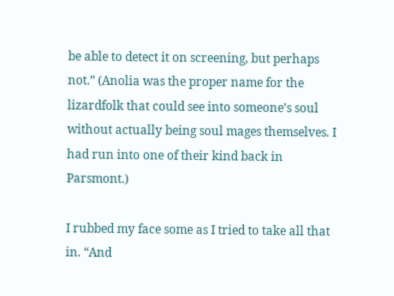be able to detect it on screening, but perhaps not.” (Anolia was the proper name for the lizardfolk that could see into someone’s soul without actually being soul mages themselves. I had run into one of their kind back in Parsmont.)

I rubbed my face some as I tried to take all that in. “And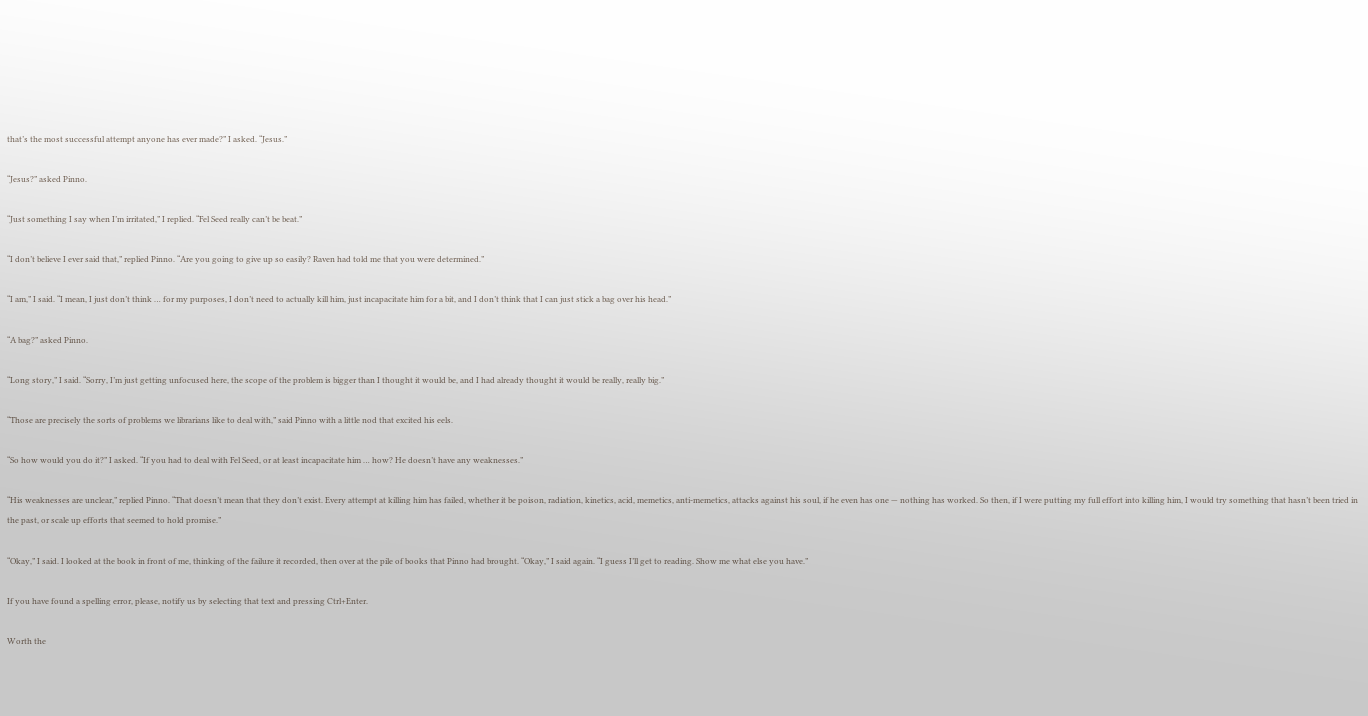that’s the most successful attempt anyone has ever made?” I asked. “Jesus.”

“Jesus?” asked Pinno.

“Just something I say when I’m irritated,” I replied. “Fel Seed really can’t be beat.”

“I don’t believe I ever said that,” replied Pinno. “Are you going to give up so easily? Raven had told me that you were determined.”

“I am,” I said. “I mean, I just don’t think … for my purposes, I don’t need to actually kill him, just incapacitate him for a bit, and I don’t think that I can just stick a bag over his head.”

“A bag?” asked Pinno.

“Long story,” I said. “Sorry, I’m just getting unfocused here, the scope of the problem is bigger than I thought it would be, and I had already thought it would be really, really big.”

“Those are precisely the sorts of problems we librarians like to deal with,” said Pinno with a little nod that excited his eels.

“So how would you do it?” I asked. “If you had to deal with Fel Seed, or at least incapacitate him … how? He doesn’t have any weaknesses.”

“His weaknesses are unclear,” replied Pinno. “That doesn’t mean that they don’t exist. Every attempt at killing him has failed, whether it be poison, radiation, kinetics, acid, memetics, anti-memetics, attacks against his soul, if he even has one — nothing has worked. So then, if I were putting my full effort into killing him, I would try something that hasn’t been tried in the past, or scale up efforts that seemed to hold promise.”

“Okay,” I said. I looked at the book in front of me, thinking of the failure it recorded, then over at the pile of books that Pinno had brought. “Okay,” I said again. “I guess I’ll get to reading. Show me what else you have.”

If you have found a spelling error, please, notify us by selecting that text and pressing Ctrl+Enter.

Worth the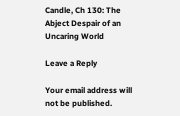Candle, Ch 130: The Abject Despair of an Uncaring World

Leave a Reply

Your email address will not be published.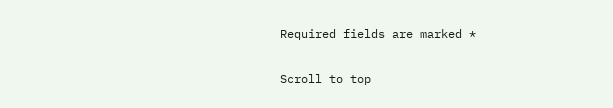Required fields are marked *

Scroll to top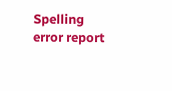Spelling error report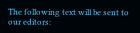The following text will be sent to our editors: